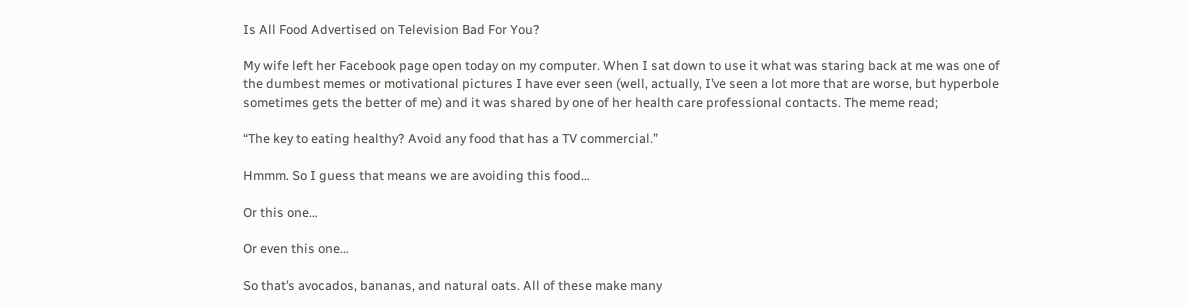Is All Food Advertised on Television Bad For You?

My wife left her Facebook page open today on my computer. When I sat down to use it what was staring back at me was one of the dumbest memes or motivational pictures I have ever seen (well, actually, I’ve seen a lot more that are worse, but hyperbole sometimes gets the better of me) and it was shared by one of her health care professional contacts. The meme read;

“The key to eating healthy? Avoid any food that has a TV commercial.”

Hmmm. So I guess that means we are avoiding this food…

Or this one…

Or even this one…

So that’s avocados, bananas, and natural oats. All of these make many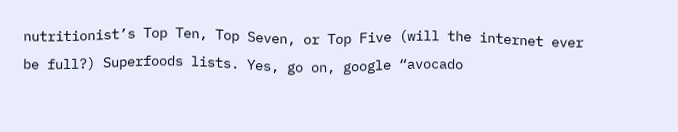nutritionist’s Top Ten, Top Seven, or Top Five (will the internet ever be full?) Superfoods lists. Yes, go on, google “avocado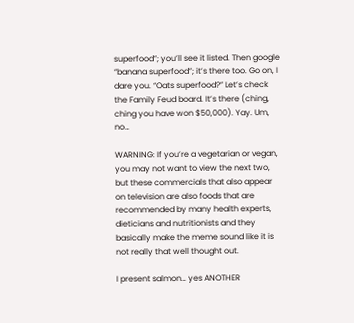superfood”; you’ll see it listed. Then google “banana superfood”; it’s there too. Go on, I dare you. “Oats superfood?” Let’s check the Family Feud board. It’s there (ching, ching you have won $50,000). Yay. Um, no…

WARNING: If you’re a vegetarian or vegan, you may not want to view the next two, but these commercials that also appear on television are also foods that are recommended by many health experts, dieticians and nutritionists and they basically make the meme sound like it is not really that well thought out.

I present salmon… yes ANOTHER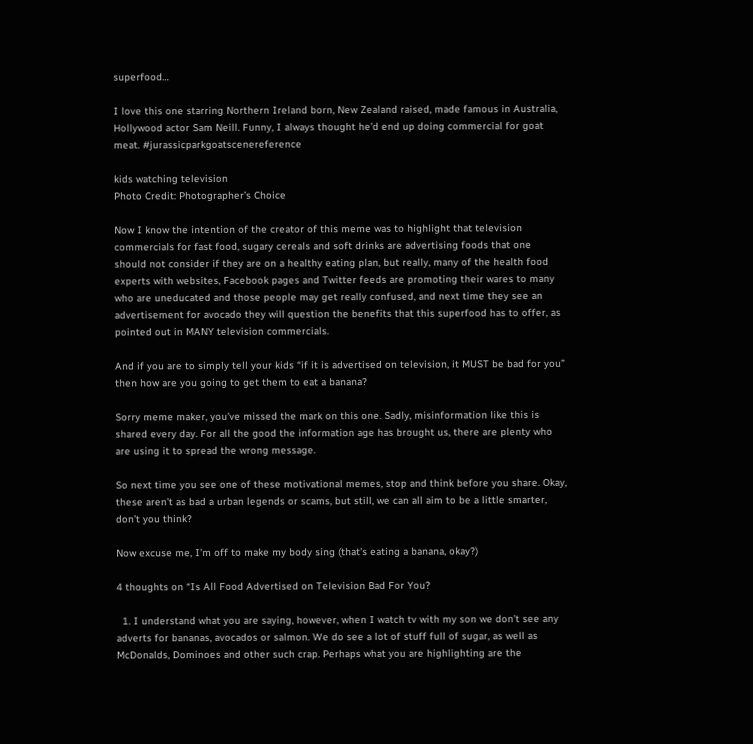superfood…

I love this one starring Northern Ireland born, New Zealand raised, made famous in Australia, Hollywood actor Sam Neill. Funny, I always thought he’d end up doing commercial for goat meat. #jurassicparkgoatscenereference

kids watching television
Photo Credit: Photographer’s Choice

Now I know the intention of the creator of this meme was to highlight that television commercials for fast food, sugary cereals and soft drinks are advertising foods that one should not consider if they are on a healthy eating plan, but really, many of the health food experts with websites, Facebook pages and Twitter feeds are promoting their wares to many who are uneducated and those people may get really confused, and next time they see an advertisement for avocado they will question the benefits that this superfood has to offer, as pointed out in MANY television commercials.

And if you are to simply tell your kids “if it is advertised on television, it MUST be bad for you” then how are you going to get them to eat a banana?

Sorry meme maker, you’ve missed the mark on this one. Sadly, misinformation like this is shared every day. For all the good the information age has brought us, there are plenty who are using it to spread the wrong message.

So next time you see one of these motivational memes, stop and think before you share. Okay, these aren’t as bad a urban legends or scams, but still, we can all aim to be a little smarter, don’t you think?

Now excuse me, I’m off to make my body sing (that’s eating a banana, okay?)

4 thoughts on “Is All Food Advertised on Television Bad For You?

  1. I understand what you are saying, however, when I watch tv with my son we don’t see any adverts for bananas, avocados or salmon. We do see a lot of stuff full of sugar, as well as McDonalds, Dominoes and other such crap. Perhaps what you are highlighting are the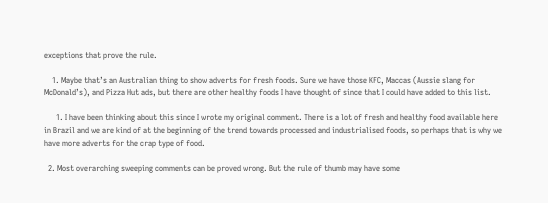exceptions that prove the rule.

    1. Maybe that’s an Australian thing to show adverts for fresh foods. Sure we have those KFC, Maccas (Aussie slang for McDonald’s), and Pizza Hut ads, but there are other healthy foods I have thought of since that I could have added to this list.

      1. I have been thinking about this since I wrote my original comment. There is a lot of fresh and healthy food available here in Brazil and we are kind of at the beginning of the trend towards processed and industrialised foods, so perhaps that is why we have more adverts for the crap type of food.

  2. Most overarching sweeping comments can be proved wrong. But the rule of thumb may have some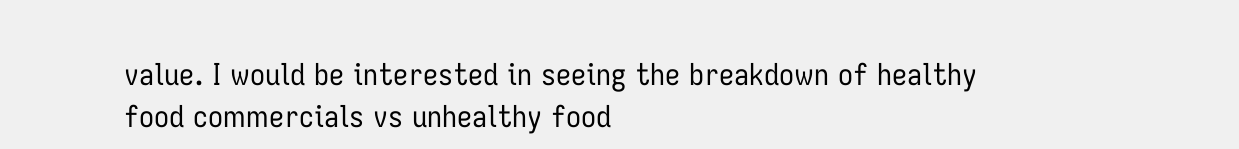value. I would be interested in seeing the breakdown of healthy food commercials vs unhealthy food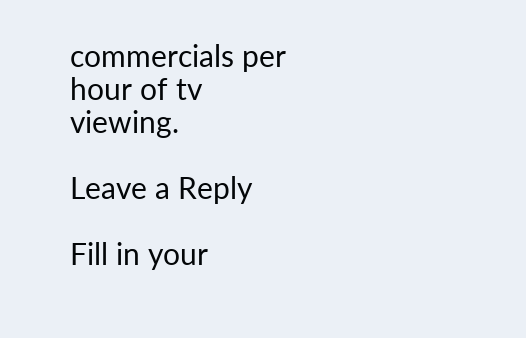commercials per hour of tv viewing.

Leave a Reply

Fill in your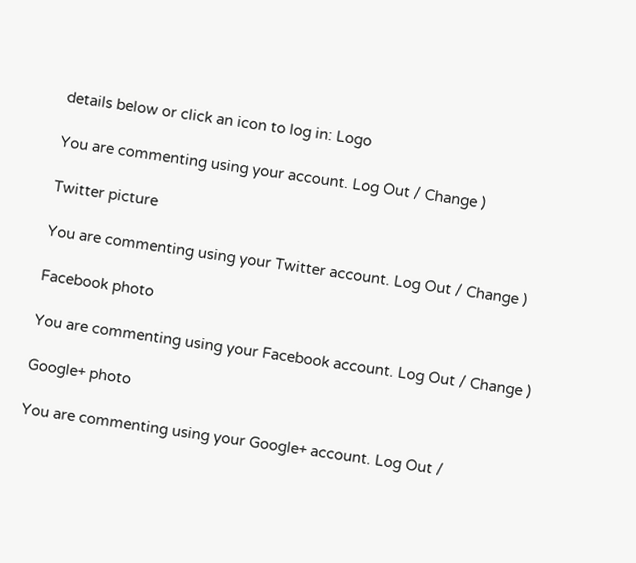details below or click an icon to log in: Logo

You are commenting using your account. Log Out / Change )

Twitter picture

You are commenting using your Twitter account. Log Out / Change )

Facebook photo

You are commenting using your Facebook account. Log Out / Change )

Google+ photo

You are commenting using your Google+ account. Log Out /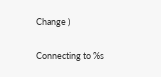Change )

Connecting to %s